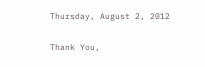Thursday, August 2, 2012

Thank You,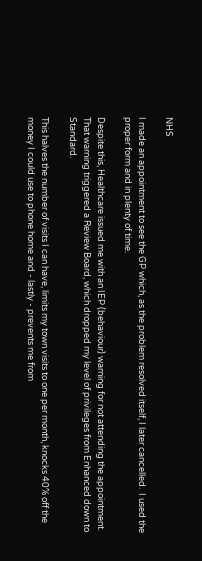NHS

I made an appointment to see the GP which, as the problem resolved itself, I later cancelled.  I used the proper form and in plenty of time.

Despite this, Healthcare issued me with an IEP (behaviour) warning for not attending the appointment.  That warning triggered a Review Board, which dropped my level of privileges from Enhanced down to Standard.

This halves the number of visits I can have, limits my town visits to one per month, knocks 40% off the money I could use to phone home and - lastly - prevents me from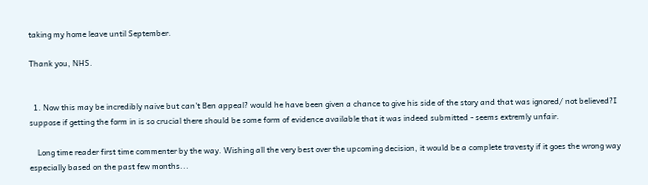taking my home leave until September.

Thank you, NHS.


  1. Now this may be incredibly naive but can't Ben appeal? would he have been given a chance to give his side of the story and that was ignored/ not believed?I suppose if getting the form in is so crucial there should be some form of evidence available that it was indeed submitted - seems extremly unfair.

    Long time reader first time commenter by the way. Wishing all the very best over the upcoming decision, it would be a complete travesty if it goes the wrong way especially based on the past few months...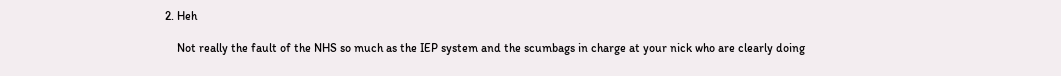2. Heh

    Not really the fault of the NHS so much as the IEP system and the scumbags in charge at your nick who are clearly doing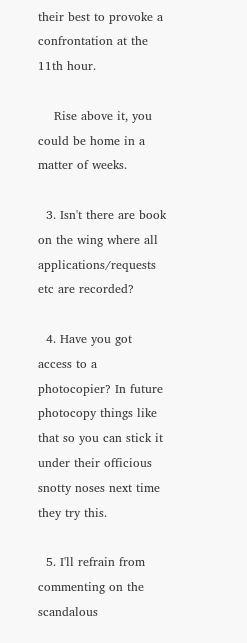their best to provoke a confrontation at the 11th hour.

    Rise above it, you could be home in a matter of weeks.

  3. Isn't there are book on the wing where all applications/requests etc are recorded?

  4. Have you got access to a photocopier? In future photocopy things like that so you can stick it under their officious snotty noses next time they try this.

  5. I'll refrain from commenting on the scandalous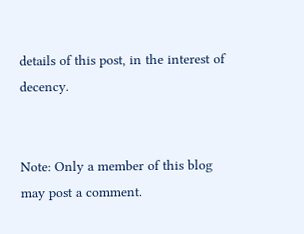details of this post, in the interest of decency.


Note: Only a member of this blog may post a comment.